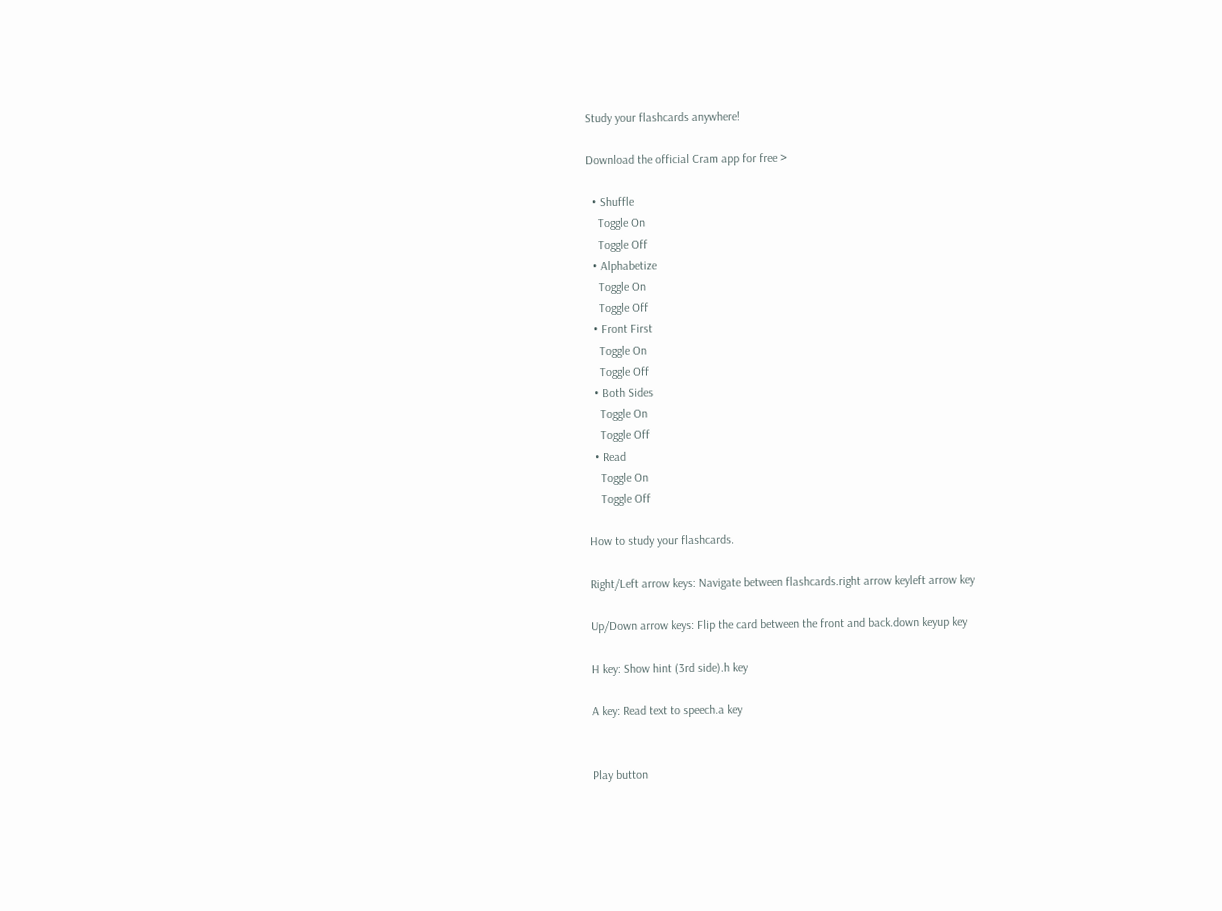Study your flashcards anywhere!

Download the official Cram app for free >

  • Shuffle
    Toggle On
    Toggle Off
  • Alphabetize
    Toggle On
    Toggle Off
  • Front First
    Toggle On
    Toggle Off
  • Both Sides
    Toggle On
    Toggle Off
  • Read
    Toggle On
    Toggle Off

How to study your flashcards.

Right/Left arrow keys: Navigate between flashcards.right arrow keyleft arrow key

Up/Down arrow keys: Flip the card between the front and back.down keyup key

H key: Show hint (3rd side).h key

A key: Read text to speech.a key


Play button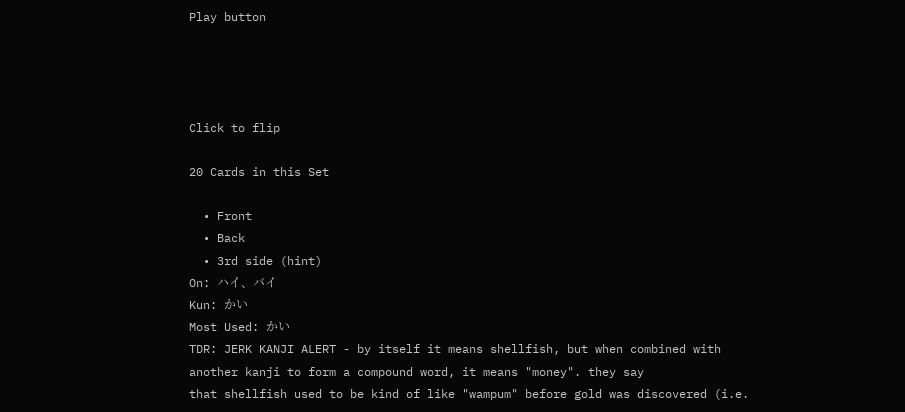Play button




Click to flip

20 Cards in this Set

  • Front
  • Back
  • 3rd side (hint)
On: ハイ、バイ
Kun: かい
Most Used: かい
TDR: JERK KANJI ALERT - by itself it means shellfish, but when combined with another kanji to form a compound word, it means "money". they say
that shellfish used to be kind of like "wampum" before gold was discovered (i.e.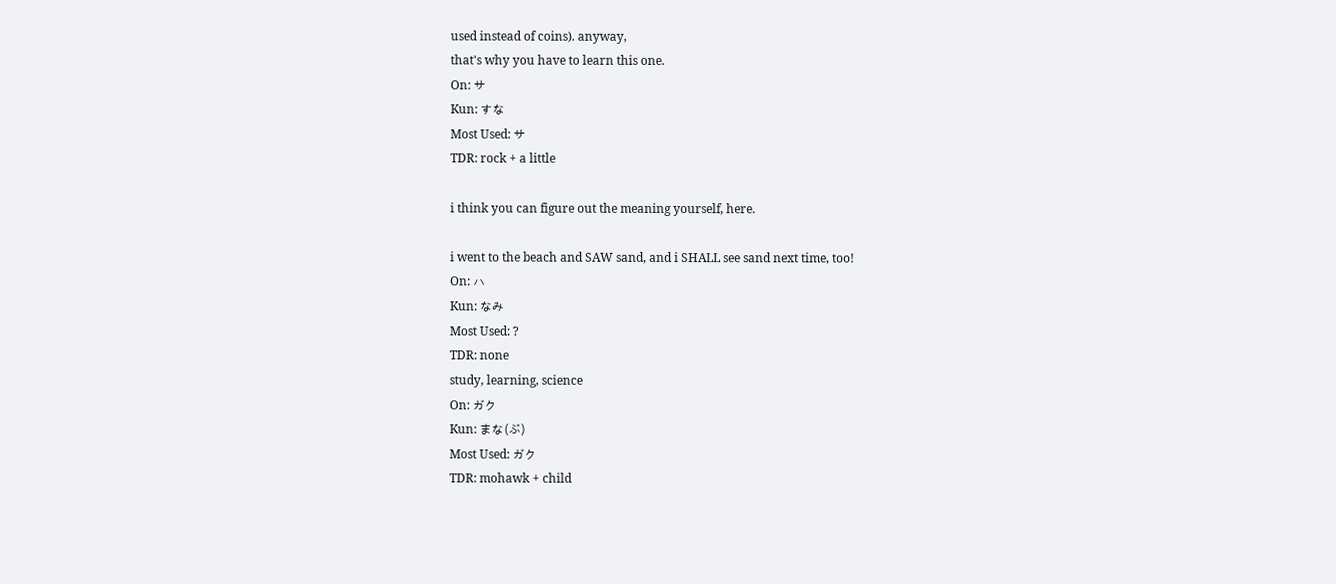used instead of coins). anyway,
that's why you have to learn this one.
On: サ
Kun: すな
Most Used: サ
TDR: rock + a little

i think you can figure out the meaning yourself, here.

i went to the beach and SAW sand, and i SHALL see sand next time, too!
On: ハ
Kun: なみ
Most Used: ?
TDR: none
study, learning, science
On: ガク
Kun: まな(ぶ)
Most Used: ガク
TDR: mohawk + child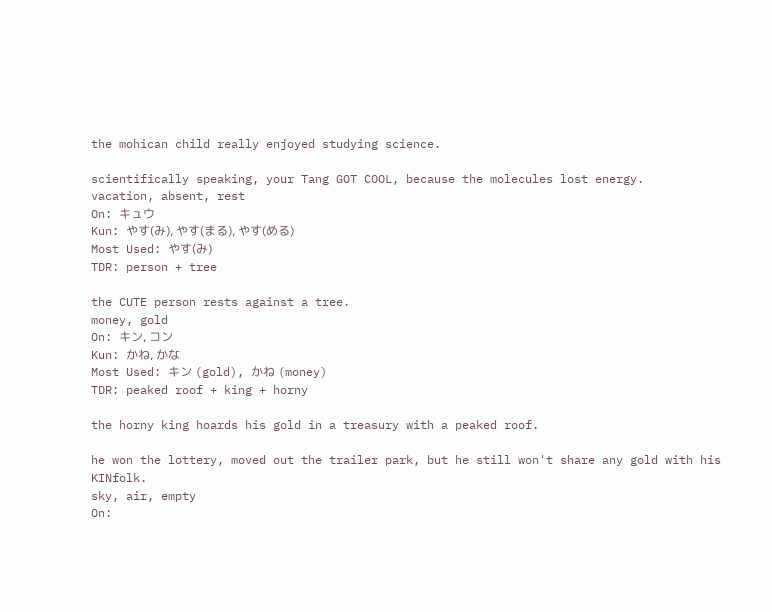the mohican child really enjoyed studying science.

scientifically speaking, your Tang GOT COOL, because the molecules lost energy.
vacation, absent, rest
On: キュウ
Kun: やす(み), やす(まる), やす(める)
Most Used: やす(み)
TDR: person + tree

the CUTE person rests against a tree.
money, gold
On: キン, コン
Kun: かね, かな
Most Used: キン (gold), かね (money)
TDR: peaked roof + king + horny

the horny king hoards his gold in a treasury with a peaked roof.

he won the lottery, moved out the trailer park, but he still won't share any gold with his KINfolk.
sky, air, empty
On: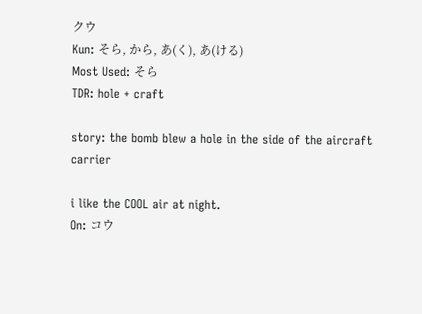クウ
Kun: そら, から, あ(く), あ(ける)
Most Used: そら
TDR: hole + craft

story: the bomb blew a hole in the side of the aircraft carrier

i like the COOL air at night.
On: コウ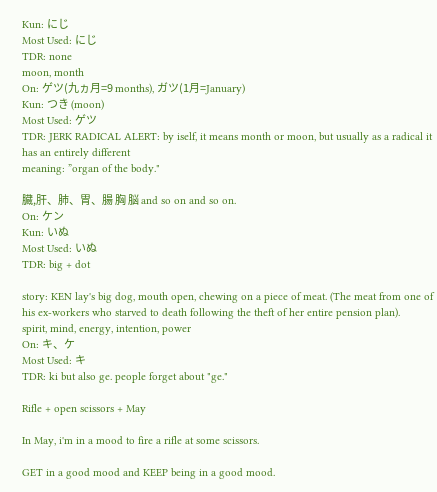Kun: にじ
Most Used: にじ
TDR: none
moon, month
On: ゲツ(九ヵ月=9 months), ガツ(1月=January)
Kun: つき (moon)
Most Used: ゲツ
TDR: JERK RADICAL ALERT: by iself, it means month or moon, but usually as a radical it has an entirely different
meaning: ”organ of the body."

臓,肝、肺、胃、腸 胸 脳 and so on and so on.
On: ケン
Kun: いぬ
Most Used: いぬ
TDR: big + dot

story: KEN lay's big dog, mouth open, chewing on a piece of meat. (The meat from one of his ex-workers who starved to death following the theft of her entire pension plan).
spirit, mind, energy, intention, power
On: キ、ケ
Most Used: キ
TDR: ki but also ge. people forget about "ge."

Rifle + open scissors + May

In May, i'm in a mood to fire a rifle at some scissors.

GET in a good mood and KEEP being in a good mood.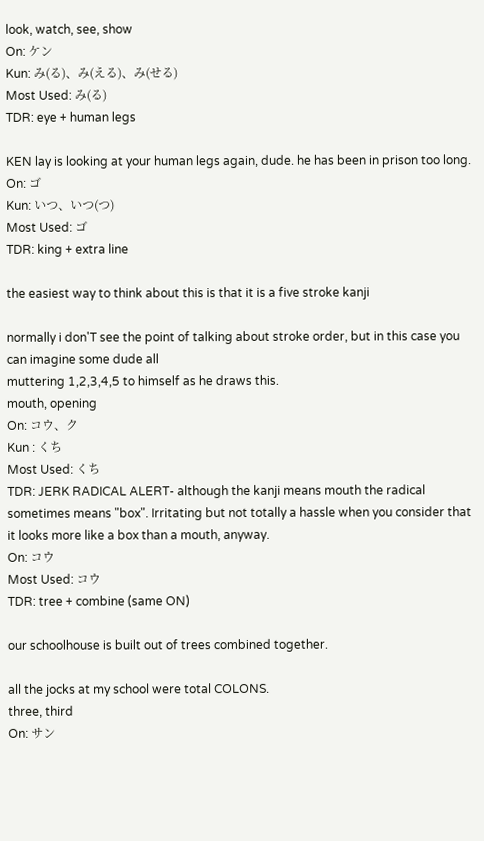look, watch, see, show
On: ケン
Kun: み(る)、み(える)、み(せる)
Most Used: み(る)
TDR: eye + human legs

KEN lay is looking at your human legs again, dude. he has been in prison too long.
On: ゴ
Kun: いつ、いつ(つ)
Most Used: ゴ
TDR: king + extra line

the easiest way to think about this is that it is a five stroke kanji

normally i don'T see the point of talking about stroke order, but in this case you can imagine some dude all
muttering 1,2,3,4,5 to himself as he draws this.
mouth, opening
On: コウ、ク
Kun : くち
Most Used: くち
TDR: JERK RADICAL ALERT- although the kanji means mouth the radical sometimes means "box". Irritating but not totally a hassle when you consider that it looks more like a box than a mouth, anyway.
On: コウ
Most Used: コウ
TDR: tree + combine (same ON)

our schoolhouse is built out of trees combined together.

all the jocks at my school were total COLONS.
three, third
On: サン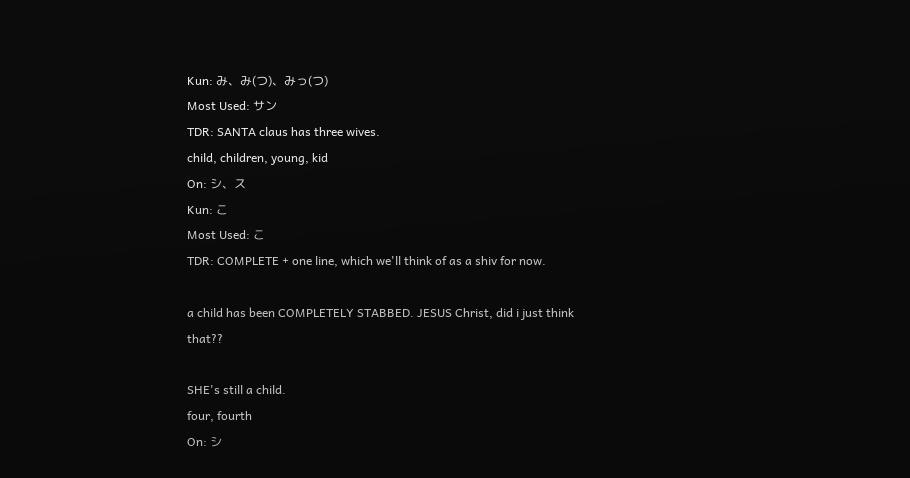Kun: み、み(つ)、みっ(つ)
Most Used: サン
TDR: SANTA claus has three wives.
child, children, young, kid
On: シ、ス
Kun: こ
Most Used: こ
TDR: COMPLETE + one line, which we'll think of as a shiv for now.

a child has been COMPLETELY STABBED. JESUS Christ, did i just think that??

SHE's still a child.
four, fourth
On: シ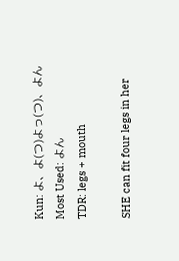Kun: よ、よ(つ)よっ(つ)、よん
Most Used: よん
TDR: legs + mouth

SHE can fit four legs in her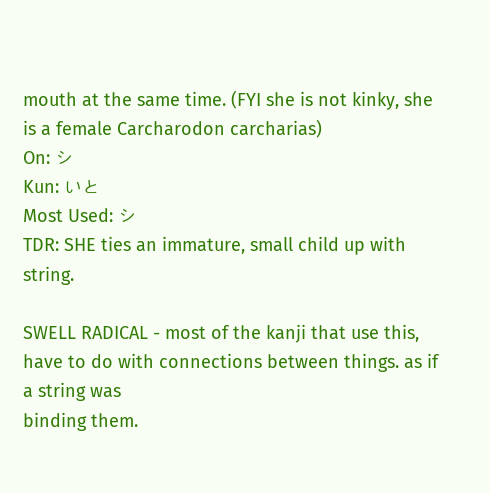mouth at the same time. (FYI she is not kinky, she is a female Carcharodon carcharias)
On: シ
Kun: いと
Most Used: シ
TDR: SHE ties an immature, small child up with string.

SWELL RADICAL - most of the kanji that use this, have to do with connections between things. as if a string was
binding them.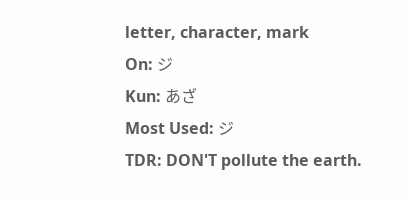letter, character, mark
On: ジ
Kun: あざ
Most Used: ジ
TDR: DON'T pollute the earth.